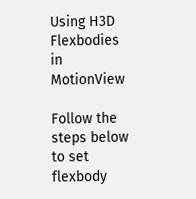Using H3D Flexbodies in MotionView

Follow the steps below to set flexbody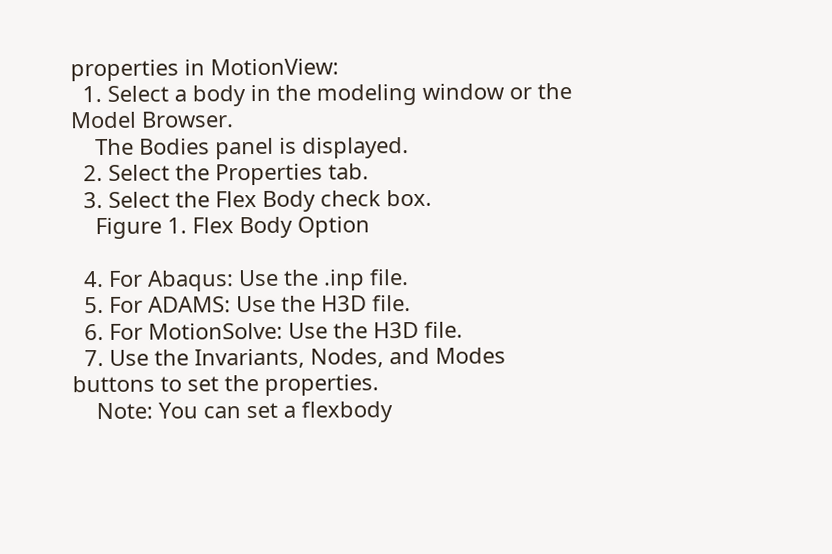properties in MotionView:
  1. Select a body in the modeling window or the Model Browser.
    The Bodies panel is displayed.
  2. Select the Properties tab.
  3. Select the Flex Body check box.
    Figure 1. Flex Body Option

  4. For Abaqus: Use the .inp file.
  5. For ADAMS: Use the H3D file.
  6. For MotionSolve: Use the H3D file.
  7. Use the Invariants, Nodes, and Modes buttons to set the properties.
    Note: You can set a flexbody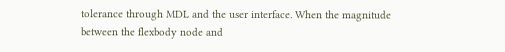tolerance through MDL and the user interface. When the magnitude between the flexbody node and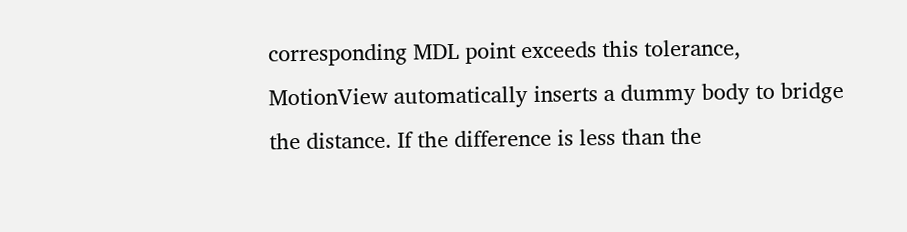corresponding MDL point exceeds this tolerance, MotionView automatically inserts a dummy body to bridge the distance. If the difference is less than the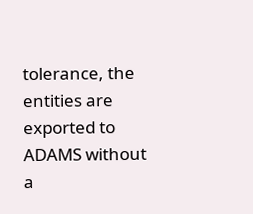tolerance, the entities are exported to ADAMS without a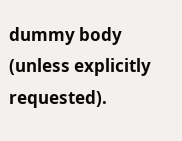dummy body (unless explicitly requested).